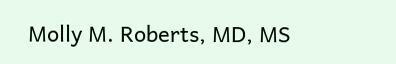Molly M. Roberts, MD, MS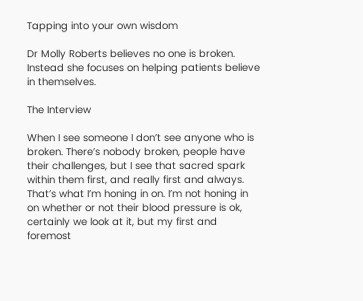Tapping into your own wisdom

Dr Molly Roberts believes no one is broken. Instead she focuses on helping patients believe in themselves.

The Interview

When I see someone I don’t see anyone who is broken. There’s nobody broken, people have their challenges, but I see that sacred spark within them first, and really first and always. That’s what I’m honing in on. I’m not honing in on whether or not their blood pressure is ok, certainly we look at it, but my first and foremost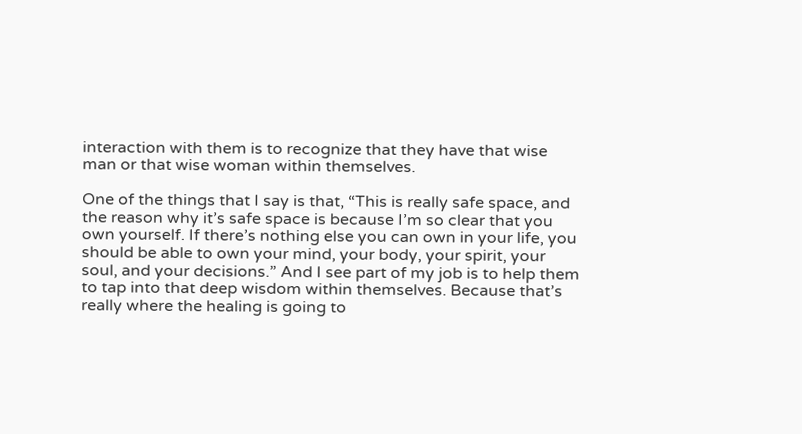interaction with them is to recognize that they have that wise man or that wise woman within themselves.

One of the things that I say is that, “This is really safe space, and the reason why it’s safe space is because I’m so clear that you own yourself. If there’s nothing else you can own in your life, you should be able to own your mind, your body, your spirit, your soul, and your decisions.” And I see part of my job is to help them to tap into that deep wisdom within themselves. Because that’s really where the healing is going to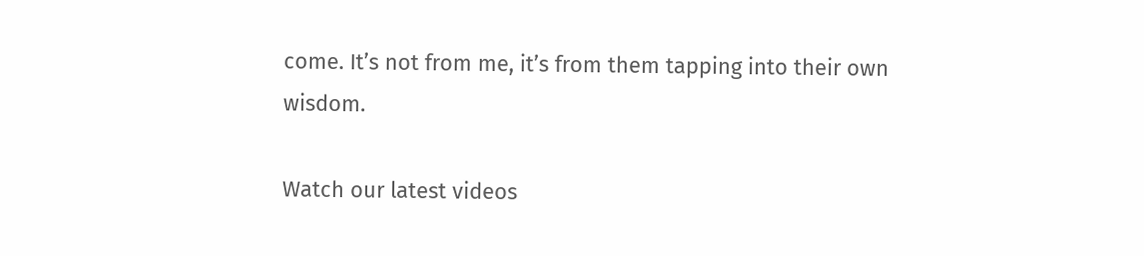come. It’s not from me, it’s from them tapping into their own wisdom.

Watch our latest videos